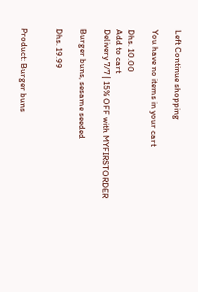Left Continue shopping

You have no items in your cart

Dhs. 10.00
Add to cart
Delivery 7/7 | 15% OFF with MYFIRSTORDER

Burger buns, sesame seeded

Dhs. 19.99


Product: Burger buns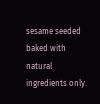sesame seeded baked with natural ingredients only.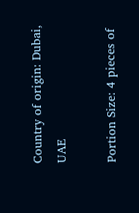Country of origin: Dubai, UAE

Portion Size: 4 pieces of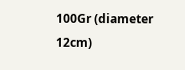100Gr (diameter 12cm)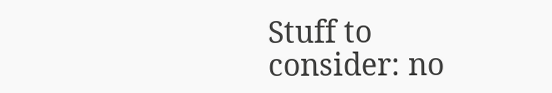Stuff to consider: no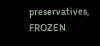preservatives, FROZEN